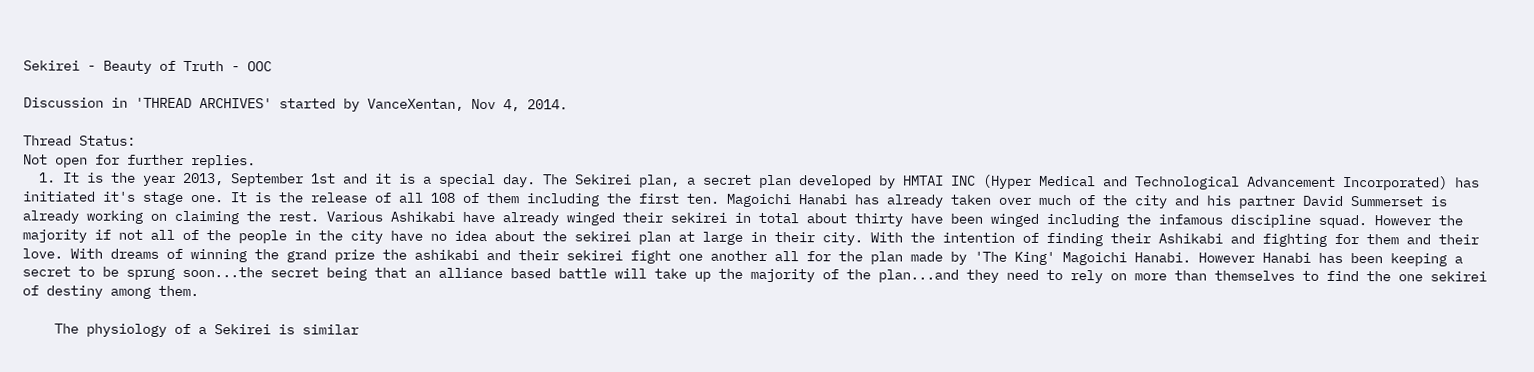Sekirei - Beauty of Truth - OOC

Discussion in 'THREAD ARCHIVES' started by VanceXentan, Nov 4, 2014.

Thread Status:
Not open for further replies.
  1. It is the year 2013, September 1st and it is a special day. The Sekirei plan, a secret plan developed by HMTAI INC (Hyper Medical and Technological Advancement Incorporated) has initiated it's stage one. It is the release of all 108 of them including the first ten. Magoichi Hanabi has already taken over much of the city and his partner David Summerset is already working on claiming the rest. Various Ashikabi have already winged their sekirei in total about thirty have been winged including the infamous discipline squad. However the majority if not all of the people in the city have no idea about the sekirei plan at large in their city. With the intention of finding their Ashikabi and fighting for them and their love. With dreams of winning the grand prize the ashikabi and their sekirei fight one another all for the plan made by 'The King' Magoichi Hanabi. However Hanabi has been keeping a secret to be sprung soon...the secret being that an alliance based battle will take up the majority of the plan...and they need to rely on more than themselves to find the one sekirei of destiny among them.

    The physiology of a Sekirei is similar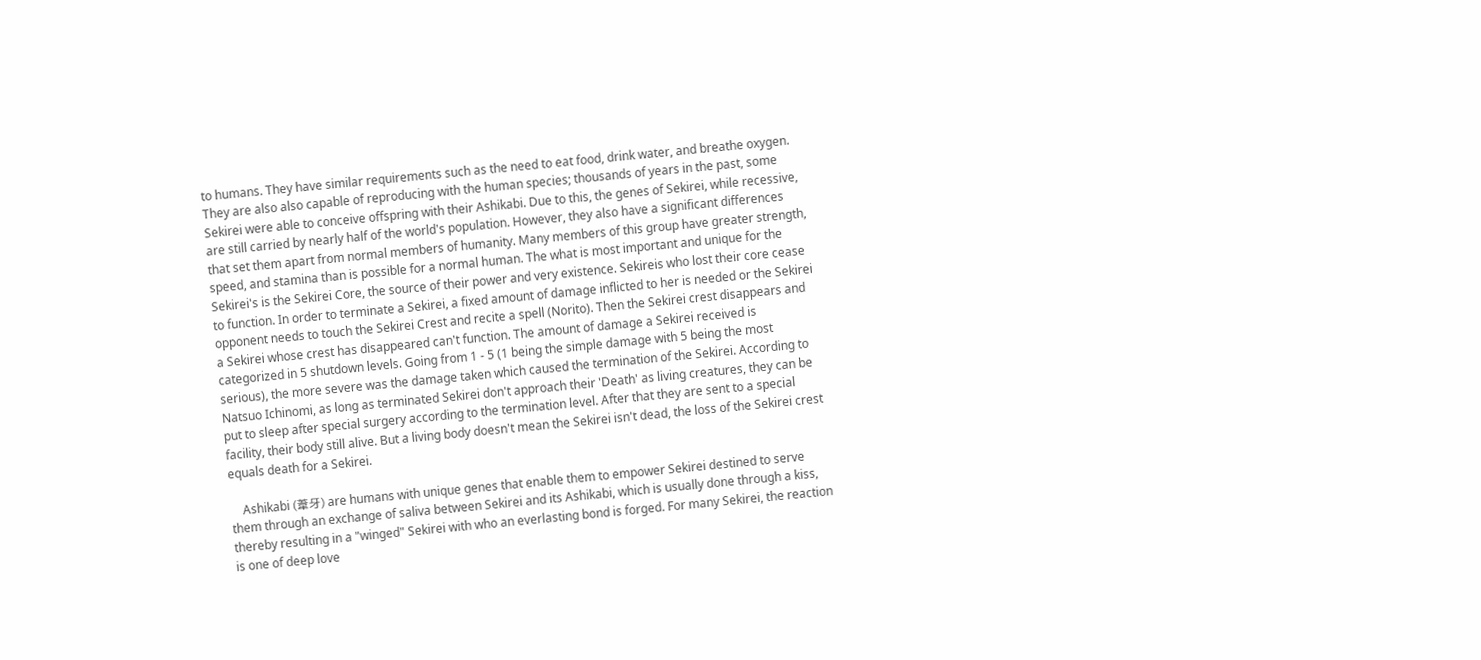to humans. They have similar requirements such as the need to eat food, drink water, and breathe oxygen. They are also also capable of reproducing with the human species; thousands of years in the past, some Sekirei were able to conceive offspring with their Ashikabi. Due to this, the genes of Sekirei, while recessive, are still carried by nearly half of the world's population. However, they also have a significant differences that set them apart from normal members of humanity. Many members of this group have greater strength, speed, and stamina than is possible for a normal human. The what is most important and unique for the Sekirei's is the Sekirei Core, the source of their power and very existence. Sekireis who lost their core cease to function. In order to terminate a Sekirei, a fixed amount of damage inflicted to her is needed or the Sekirei opponent needs to touch the Sekirei Crest and recite a spell (Norito). Then the Sekirei crest disappears and a Sekirei whose crest has disappeared can't function. The amount of damage a Sekirei received is categorized in 5 shutdown levels. Going from 1 - 5 (1 being the simple damage with 5 being the most serious), the more severe was the damage taken which caused the termination of the Sekirei. According to Natsuo Ichinomi, as long as terminated Sekirei don't approach their 'Death' as living creatures, they can be put to sleep after special surgery according to the termination level. After that they are sent to a special facility, their body still alive. But a living body doesn't mean the Sekirei isn't dead, the loss of the Sekirei crest equals death for a Sekirei.

    Ashikabi (葦牙) are humans with unique genes that enable them to empower Sekirei destined to serve them through an exchange of saliva between Sekirei and its Ashikabi, which is usually done through a kiss, thereby resulting in a "winged" Sekirei with who an everlasting bond is forged. For many Sekirei, the reaction is one of deep love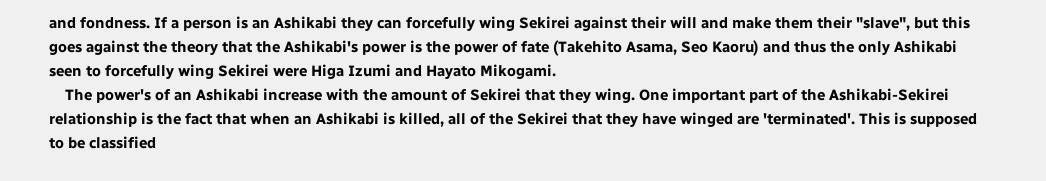and fondness. If a person is an Ashikabi they can forcefully wing Sekirei against their will and make them their "slave", but this goes against the theory that the Ashikabi's power is the power of fate (Takehito Asama, Seo Kaoru) and thus the only Ashikabi seen to forcefully wing Sekirei were Higa Izumi and Hayato Mikogami.
    The power's of an Ashikabi increase with the amount of Sekirei that they wing. One important part of the Ashikabi-Sekirei relationship is the fact that when an Ashikabi is killed, all of the Sekirei that they have winged are 'terminated'. This is supposed to be classified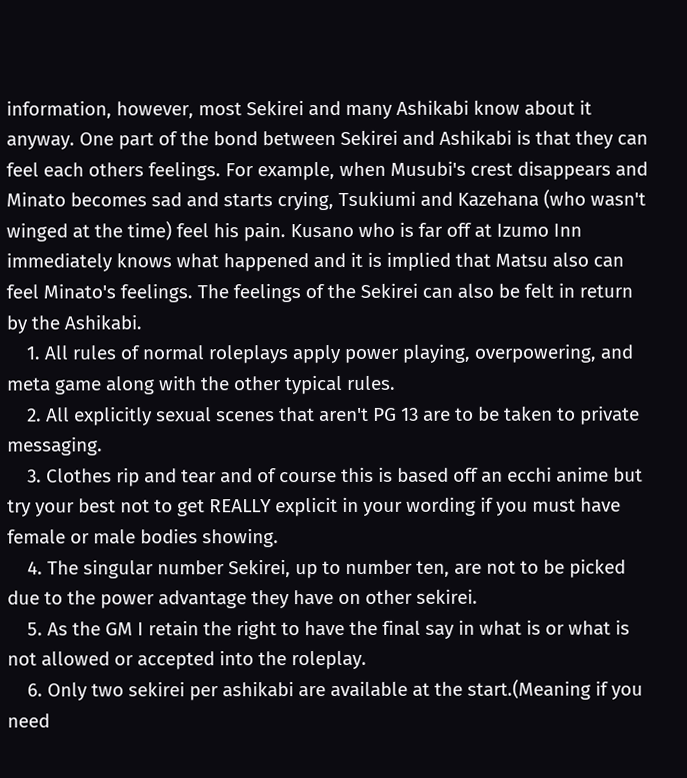information, however, most Sekirei and many Ashikabi know about it anyway. One part of the bond between Sekirei and Ashikabi is that they can feel each others feelings. For example, when Musubi's crest disappears and Minato becomes sad and starts crying, Tsukiumi and Kazehana (who wasn't winged at the time) feel his pain. Kusano who is far off at Izumo Inn immediately knows what happened and it is implied that Matsu also can feel Minato's feelings. The feelings of the Sekirei can also be felt in return by the Ashikabi.
    1. All rules of normal roleplays apply power playing, overpowering, and meta game along with the other typical rules.
    2. All explicitly sexual scenes that aren't PG 13 are to be taken to private messaging.
    3. Clothes rip and tear and of course this is based off an ecchi anime but try your best not to get REALLY explicit in your wording if you must have female or male bodies showing.
    4. The singular number Sekirei, up to number ten, are not to be picked due to the power advantage they have on other sekirei.
    5. As the GM I retain the right to have the final say in what is or what is not allowed or accepted into the roleplay.
    6. Only two sekirei per ashikabi are available at the start.(Meaning if you need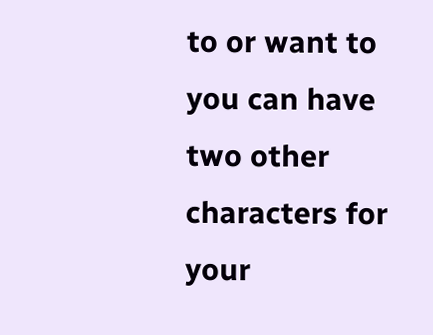to or want to you can have two other characters for your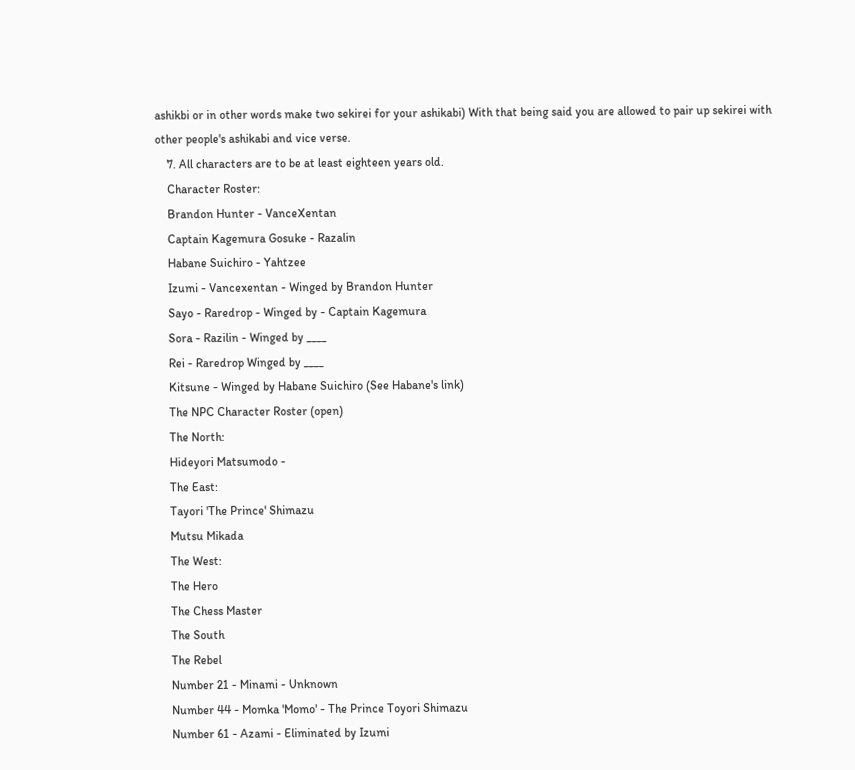ashikbi or in other words make two sekirei for your ashikabi) With that being said you are allowed to pair up sekirei with other people's ashikabi and vice verse.
    7. All characters are to be at least eighteen years old.
    Character Roster:
    Brandon Hunter - VanceXentan
    Captain Kagemura Gosuke - Razalin
    Habane Suichiro - Yahtzee
    Izumi - Vancexentan - Winged by Brandon Hunter
    Sayo - Raredrop - Winged by - Captain Kagemura
    Sora - Razilin - Winged by ____
    Rei - Raredrop Winged by ____
    Kitsune - Winged by Habane Suichiro (See Habane's link)
    The NPC Character Roster (open)
    The North:
    Hideyori Matsumodo -
    The East:
    Tayori 'The Prince' Shimazu
    Mutsu Mikada
    The West:
    The Hero
    The Chess Master
    The South
    The Rebel
    Number 21 - Minami - Unknown
    Number 44 - Momka 'Momo' - The Prince Toyori Shimazu
    Number 61 - Azami - Eliminated by Izumi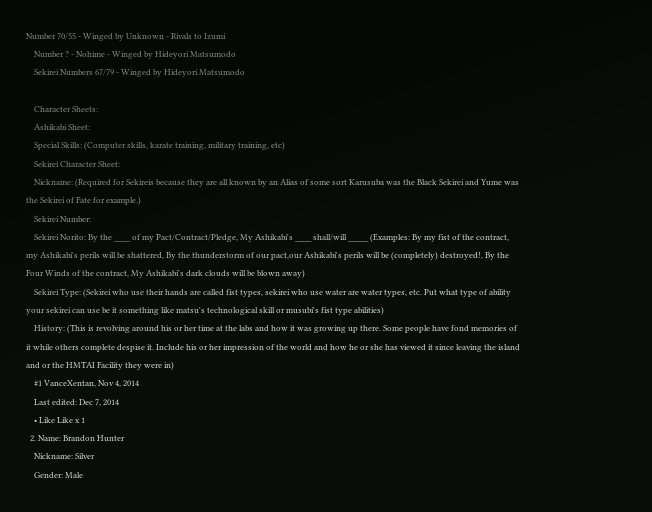Number 70/55 - Winged by Unknown - Rivals to Izumi
    Number ? - Nohime - Winged by Hideyori Matsumodo
    Sekirei Numbers 67/79 - Winged by Hideyori Matsumodo

    Character Sheets:
    Ashikabi Sheet:
    Special Skills: (Computer skills, karate training, military training, etc)
    Sekirei Character Sheet:
    Nickname: (Required for Sekireis because they are all known by an Alias of some sort Karusuba was the Black Sekirei and Yume was the Sekirei of Fate for example.)
    Sekirei Number:
    Sekirei Norito: By the ____ of my Pact/Contract/Pledge, My Ashikabi's ____ shall/will _____ (Examples: By my fist of the contract, my Ashikabi's perils will be shattered, By the thunderstorm of our pact,our Ashikabi's perils will be (completely) destroyed!, By the Four Winds of the contract, My Ashikabi's dark clouds will be blown away)
    Sekirei Type: (Sekirei who use their hands are called fist types, sekirei who use water are water types, etc. Put what type of ability your sekirei can use be it something like matsu's technological skill or musubi's fist type abilities)
    History: (This is revolving around his or her time at the labs and how it was growing up there. Some people have fond memories of it while others complete despise it. Include his or her impression of the world and how he or she has viewed it since leaving the island and or the HMTAI Facility they were in)
    #1 VanceXentan, Nov 4, 2014
    Last edited: Dec 7, 2014
    • Like Like x 1
  2. Name: Brandon Hunter
    Nickname: Silver
    Gender: Male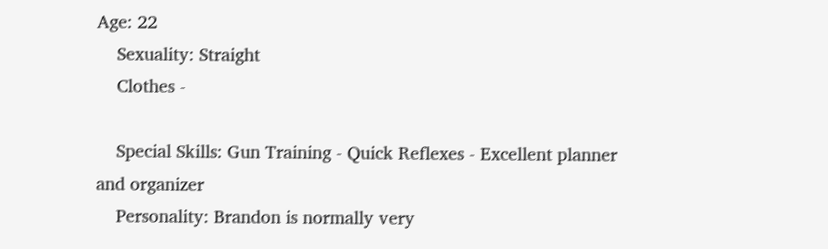Age: 22
    Sexuality: Straight
    Clothes -

    Special Skills: Gun Training - Quick Reflexes - Excellent planner and organizer
    Personality: Brandon is normally very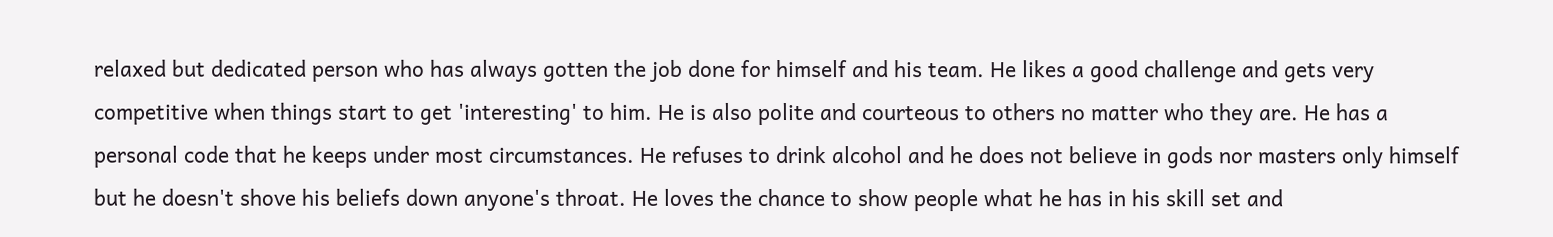relaxed but dedicated person who has always gotten the job done for himself and his team. He likes a good challenge and gets very competitive when things start to get 'interesting' to him. He is also polite and courteous to others no matter who they are. He has a personal code that he keeps under most circumstances. He refuses to drink alcohol and he does not believe in gods nor masters only himself but he doesn't shove his beliefs down anyone's throat. He loves the chance to show people what he has in his skill set and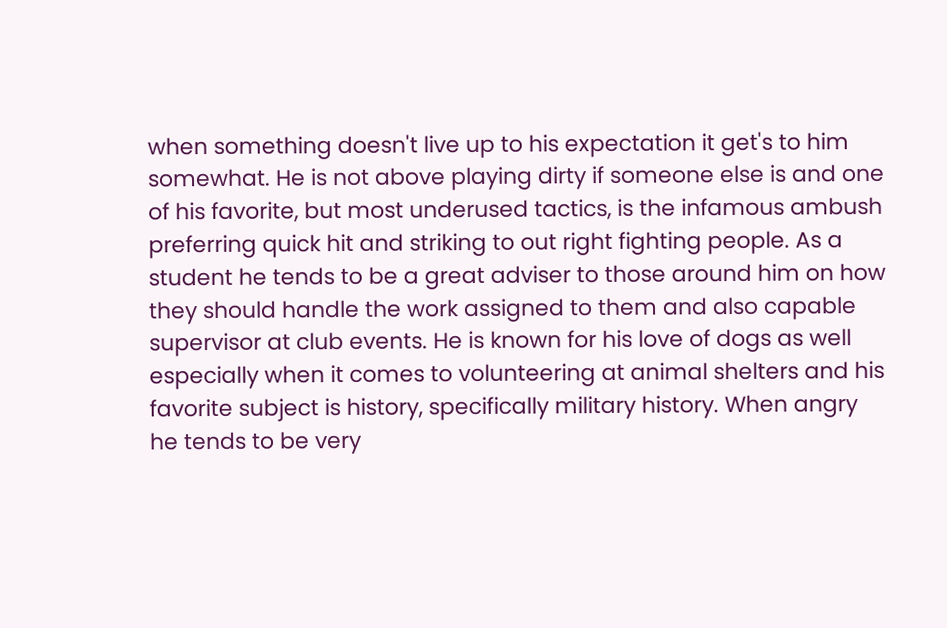when something doesn't live up to his expectation it get's to him somewhat. He is not above playing dirty if someone else is and one of his favorite, but most underused tactics, is the infamous ambush preferring quick hit and striking to out right fighting people. As a student he tends to be a great adviser to those around him on how they should handle the work assigned to them and also capable supervisor at club events. He is known for his love of dogs as well especially when it comes to volunteering at animal shelters and his favorite subject is history, specifically military history. When angry he tends to be very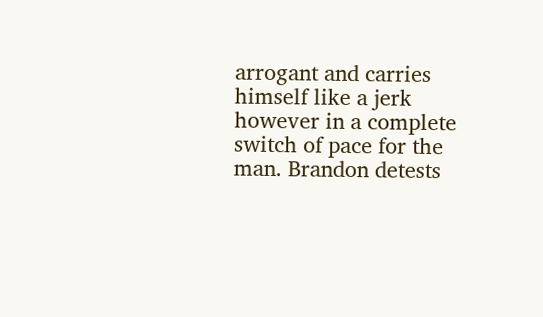arrogant and carries himself like a jerk however in a complete switch of pace for the man. Brandon detests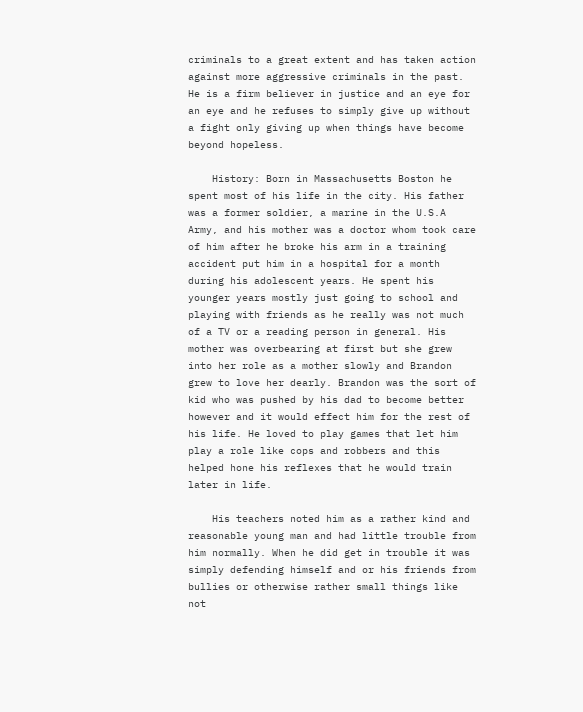criminals to a great extent and has taken action against more aggressive criminals in the past. He is a firm believer in justice and an eye for an eye and he refuses to simply give up without a fight only giving up when things have become beyond hopeless.

    History: Born in Massachusetts Boston he spent most of his life in the city. His father was a former soldier, a marine in the U.S.A Army, and his mother was a doctor whom took care of him after he broke his arm in a training accident put him in a hospital for a month during his adolescent years. He spent his younger years mostly just going to school and playing with friends as he really was not much of a TV or a reading person in general. His mother was overbearing at first but she grew into her role as a mother slowly and Brandon grew to love her dearly. Brandon was the sort of kid who was pushed by his dad to become better however and it would effect him for the rest of his life. He loved to play games that let him play a role like cops and robbers and this helped hone his reflexes that he would train later in life.

    His teachers noted him as a rather kind and reasonable young man and had little trouble from him normally. When he did get in trouble it was simply defending himself and or his friends from bullies or otherwise rather small things like not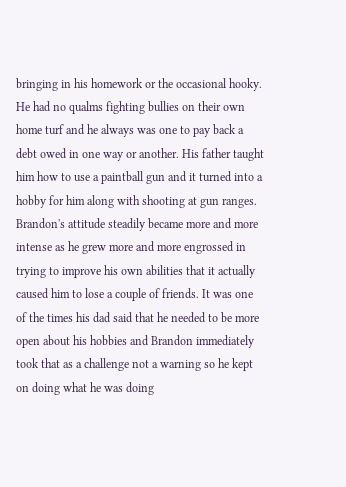bringing in his homework or the occasional hooky. He had no qualms fighting bullies on their own home turf and he always was one to pay back a debt owed in one way or another. His father taught him how to use a paintball gun and it turned into a hobby for him along with shooting at gun ranges. Brandon's attitude steadily became more and more intense as he grew more and more engrossed in trying to improve his own abilities that it actually caused him to lose a couple of friends. It was one of the times his dad said that he needed to be more open about his hobbies and Brandon immediately took that as a challenge not a warning so he kept on doing what he was doing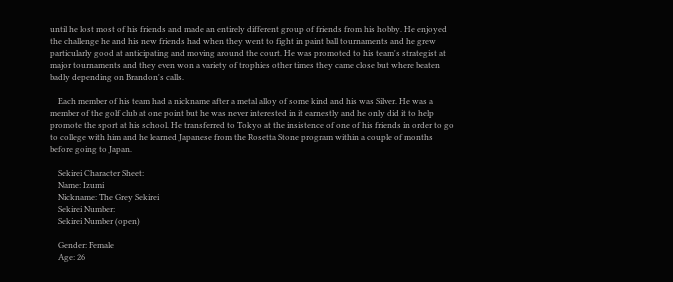until he lost most of his friends and made an entirely different group of friends from his hobby. He enjoyed the challenge he and his new friends had when they went to fight in paint ball tournaments and he grew particularly good at anticipating and moving around the court. He was promoted to his team's strategist at major tournaments and they even won a variety of trophies other times they came close but where beaten badly depending on Brandon's calls.

    Each member of his team had a nickname after a metal alloy of some kind and his was Silver. He was a member of the golf club at one point but he was never interested in it earnestly and he only did it to help promote the sport at his school. He transferred to Tokyo at the insistence of one of his friends in order to go to college with him and he learned Japanese from the Rosetta Stone program within a couple of months before going to Japan.

    Sekirei Character Sheet:
    Name: Izumi
    Nickname: The Grey Sekirei
    Sekirei Number:
    Sekirei Number (open)

    Gender: Female
    Age: 26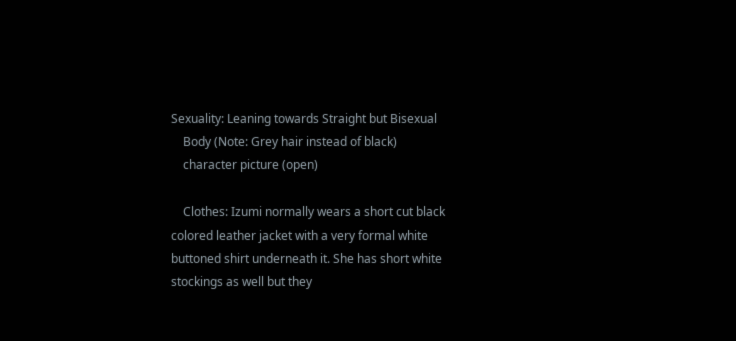Sexuality: Leaning towards Straight but Bisexual
    Body (Note: Grey hair instead of black)
    character picture (open)

    Clothes: Izumi normally wears a short cut black colored leather jacket with a very formal white buttoned shirt underneath it. She has short white stockings as well but they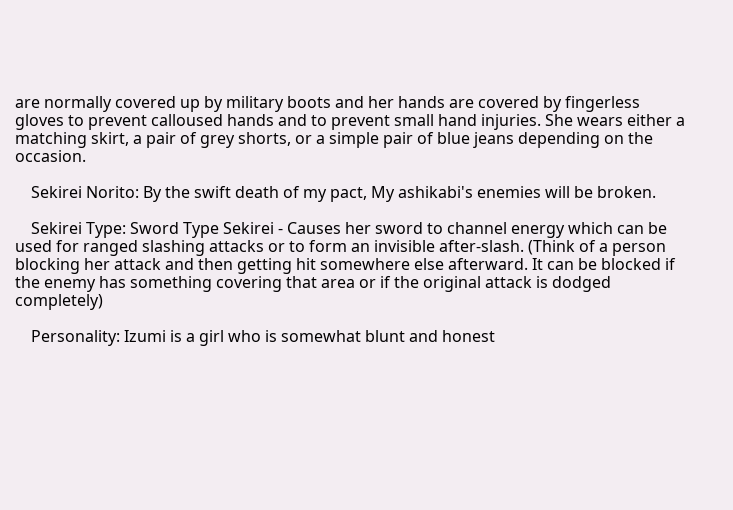are normally covered up by military boots and her hands are covered by fingerless gloves to prevent calloused hands and to prevent small hand injuries. She wears either a matching skirt, a pair of grey shorts, or a simple pair of blue jeans depending on the occasion.

    Sekirei Norito: By the swift death of my pact, My ashikabi's enemies will be broken.

    Sekirei Type: Sword Type Sekirei - Causes her sword to channel energy which can be used for ranged slashing attacks or to form an invisible after-slash. (Think of a person blocking her attack and then getting hit somewhere else afterward. It can be blocked if the enemy has something covering that area or if the original attack is dodged completely)

    Personality: Izumi is a girl who is somewhat blunt and honest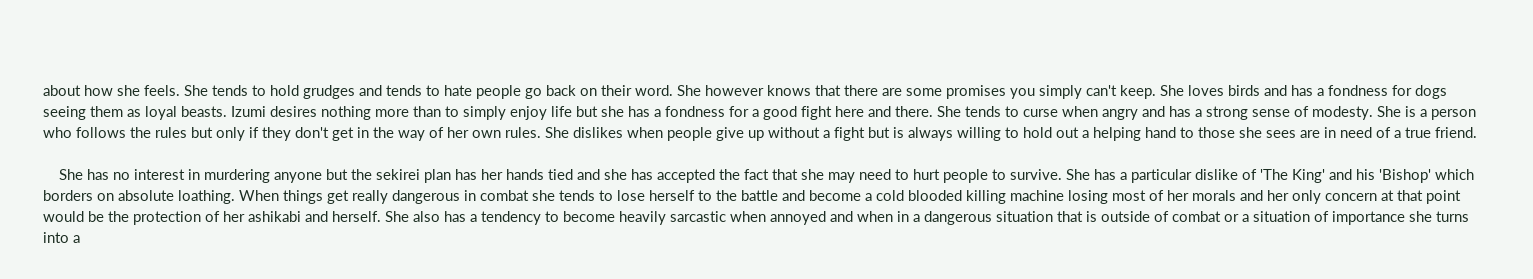about how she feels. She tends to hold grudges and tends to hate people go back on their word. She however knows that there are some promises you simply can't keep. She loves birds and has a fondness for dogs seeing them as loyal beasts. Izumi desires nothing more than to simply enjoy life but she has a fondness for a good fight here and there. She tends to curse when angry and has a strong sense of modesty. She is a person who follows the rules but only if they don't get in the way of her own rules. She dislikes when people give up without a fight but is always willing to hold out a helping hand to those she sees are in need of a true friend.

    She has no interest in murdering anyone but the sekirei plan has her hands tied and she has accepted the fact that she may need to hurt people to survive. She has a particular dislike of 'The King' and his 'Bishop' which borders on absolute loathing. When things get really dangerous in combat she tends to lose herself to the battle and become a cold blooded killing machine losing most of her morals and her only concern at that point would be the protection of her ashikabi and herself. She also has a tendency to become heavily sarcastic when annoyed and when in a dangerous situation that is outside of combat or a situation of importance she turns into a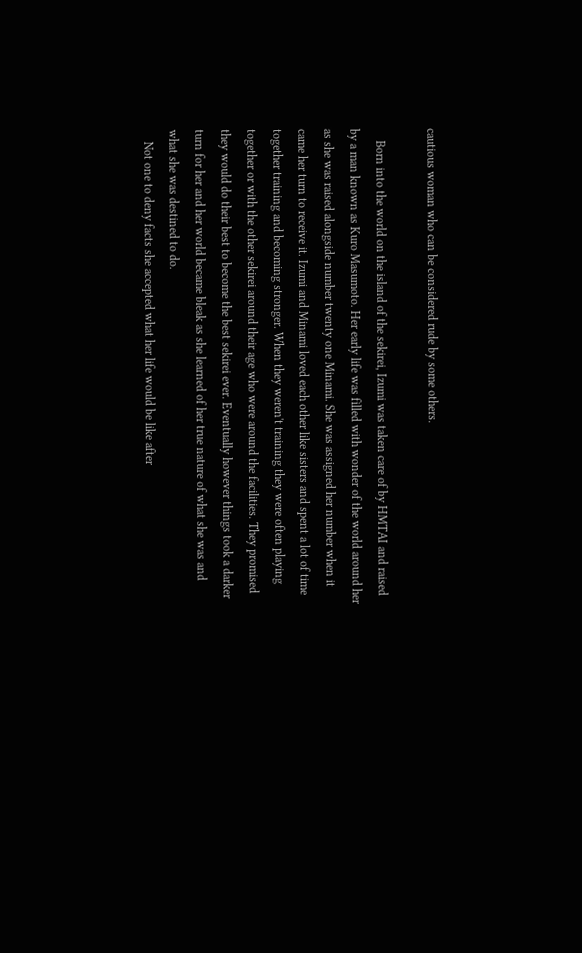cautious woman who can be considered rude by some others.

    Born into the world on the island of the sekirei, Izumi was taken care of by HMTAI and raised by a man known as Kuro Masumoto. Her early life was filled with wonder of the world around her as she was raised alongside number twenty one Minami. She was assigned her number when it came her turn to receive it. Izumi and Minami loved each other like sisters and spent a lot of time together training and becoming stronger. When they weren't training they were often playing together or with the other sekirei around their age who were around the facilities. They promised they would do their best to become the best sekirei ever. Eventually however things took a darker turn for her and her world became bleak as she learned of her true nature of what she was and what she was destined to do.
    Not one to deny facts she accepted what her life would be like after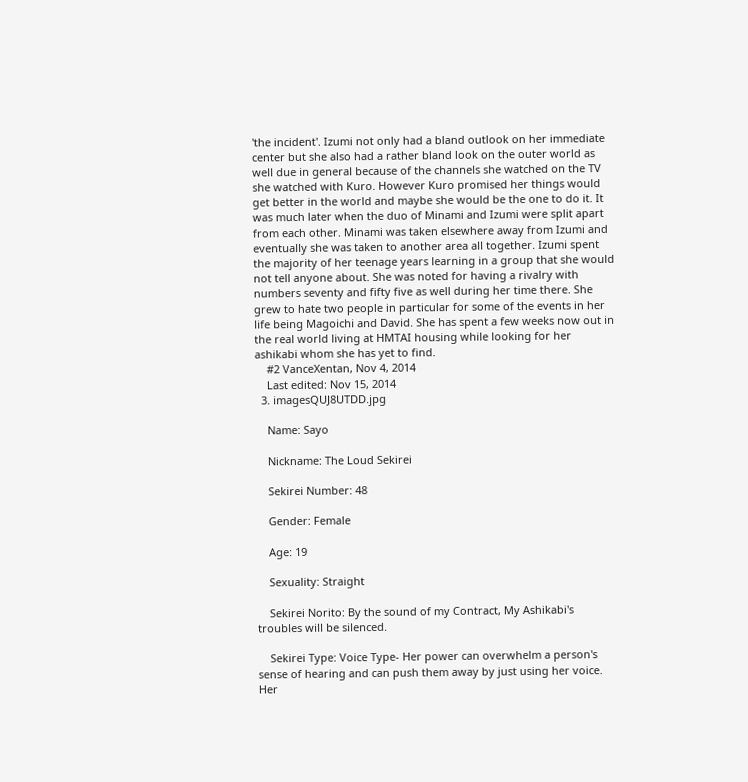'the incident'. Izumi not only had a bland outlook on her immediate center but she also had a rather bland look on the outer world as well due in general because of the channels she watched on the TV she watched with Kuro. However Kuro promised her things would get better in the world and maybe she would be the one to do it. It was much later when the duo of Minami and Izumi were split apart from each other. Minami was taken elsewhere away from Izumi and eventually she was taken to another area all together. Izumi spent the majority of her teenage years learning in a group that she would not tell anyone about. She was noted for having a rivalry with numbers seventy and fifty five as well during her time there. She grew to hate two people in particular for some of the events in her life being Magoichi and David. She has spent a few weeks now out in the real world living at HMTAI housing while looking for her ashikabi whom she has yet to find.
    #2 VanceXentan, Nov 4, 2014
    Last edited: Nov 15, 2014
  3. imagesQUJ8UTDD.jpg

    Name: Sayo

    Nickname: The Loud Sekirei

    Sekirei Number: 48

    Gender: Female

    Age: 19

    Sexuality: Straight

    Sekirei Norito: By the sound of my Contract, My Ashikabi's troubles will be silenced.

    Sekirei Type: Voice Type- Her power can overwhelm a person's sense of hearing and can push them away by just using her voice. Her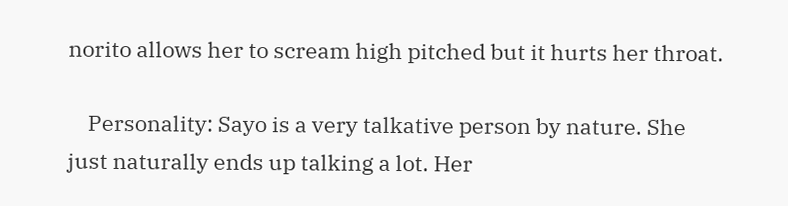norito allows her to scream high pitched but it hurts her throat.

    Personality: Sayo is a very talkative person by nature. She just naturally ends up talking a lot. Her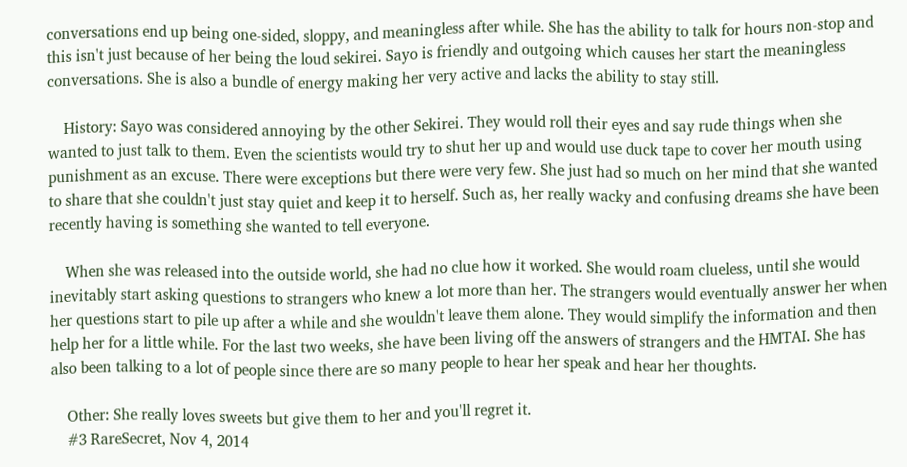conversations end up being one-sided, sloppy, and meaningless after while. She has the ability to talk for hours non-stop and this isn't just because of her being the loud sekirei. Sayo is friendly and outgoing which causes her start the meaningless conversations. She is also a bundle of energy making her very active and lacks the ability to stay still.

    History: Sayo was considered annoying by the other Sekirei. They would roll their eyes and say rude things when she wanted to just talk to them. Even the scientists would try to shut her up and would use duck tape to cover her mouth using punishment as an excuse. There were exceptions but there were very few. She just had so much on her mind that she wanted to share that she couldn't just stay quiet and keep it to herself. Such as, her really wacky and confusing dreams she have been recently having is something she wanted to tell everyone.

    When she was released into the outside world, she had no clue how it worked. She would roam clueless, until she would inevitably start asking questions to strangers who knew a lot more than her. The strangers would eventually answer her when her questions start to pile up after a while and she wouldn't leave them alone. They would simplify the information and then help her for a little while. For the last two weeks, she have been living off the answers of strangers and the HMTAI. She has also been talking to a lot of people since there are so many people to hear her speak and hear her thoughts.

    Other: She really loves sweets but give them to her and you'll regret it.
    #3 RareSecret, Nov 4, 2014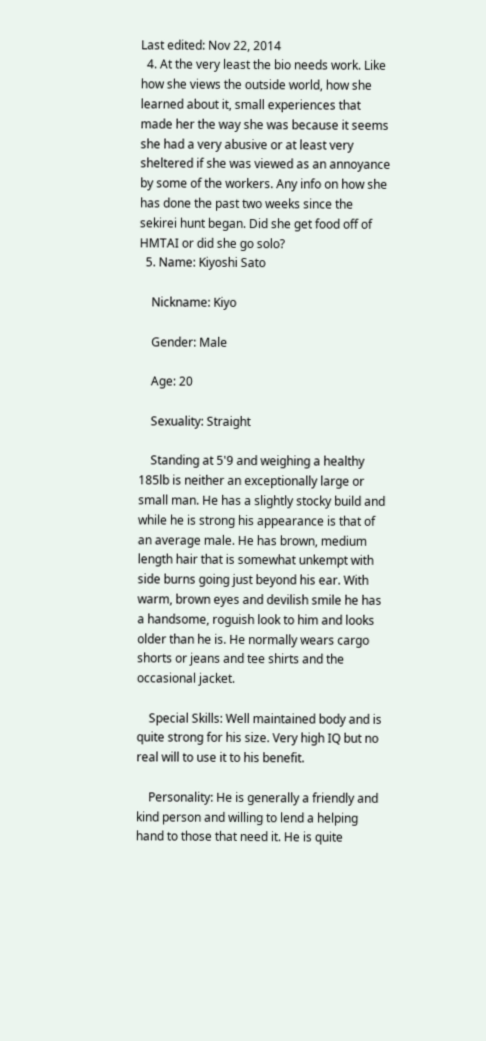Last edited: Nov 22, 2014
  4. At the very least the bio needs work. Like how she views the outside world, how she learned about it, small experiences that made her the way she was because it seems she had a very abusive or at least very sheltered if she was viewed as an annoyance by some of the workers. Any info on how she has done the past two weeks since the sekirei hunt began. Did she get food off of HMTAI or did she go solo?
  5. Name: Kiyoshi Sato

    Nickname: Kiyo

    Gender: Male

    Age: 20

    Sexuality: Straight

    Standing at 5'9 and weighing a healthy 185lb is neither an exceptionally large or small man. He has a slightly stocky build and while he is strong his appearance is that of an average male. He has brown, medium length hair that is somewhat unkempt with side burns going just beyond his ear. With warm, brown eyes and devilish smile he has a handsome, roguish look to him and looks older than he is. He normally wears cargo shorts or jeans and tee shirts and the occasional jacket.

    Special Skills: Well maintained body and is quite strong for his size. Very high IQ but no real will to use it to his benefit.

    Personality: He is generally a friendly and kind person and willing to lend a helping hand to those that need it. He is quite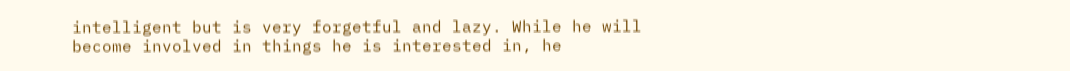intelligent but is very forgetful and lazy. While he will become involved in things he is interested in, he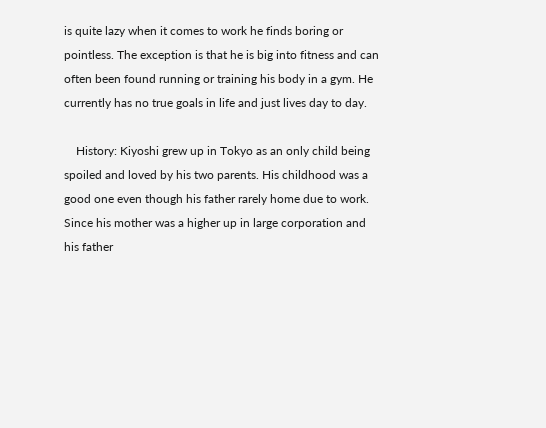is quite lazy when it comes to work he finds boring or pointless. The exception is that he is big into fitness and can often been found running or training his body in a gym. He currently has no true goals in life and just lives day to day.

    History: Kiyoshi grew up in Tokyo as an only child being spoiled and loved by his two parents. His childhood was a good one even though his father rarely home due to work. Since his mother was a higher up in large corporation and his father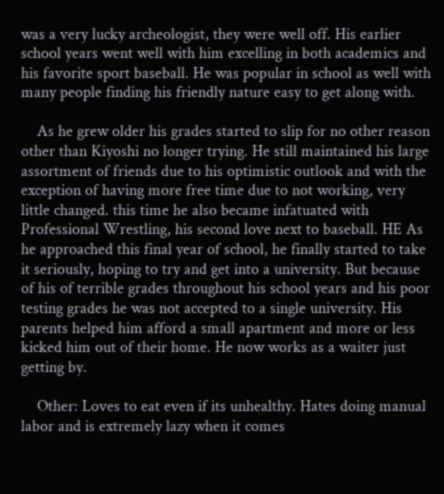was a very lucky archeologist, they were well off. His earlier school years went well with him excelling in both academics and his favorite sport baseball. He was popular in school as well with many people finding his friendly nature easy to get along with.

    As he grew older his grades started to slip for no other reason other than Kiyoshi no longer trying. He still maintained his large assortment of friends due to his optimistic outlook and with the exception of having more free time due to not working, very little changed. this time he also became infatuated with Professional Wrestling, his second love next to baseball. HE As he approached this final year of school, he finally started to take it seriously, hoping to try and get into a university. But because of his of terrible grades throughout his school years and his poor testing grades he was not accepted to a single university. His parents helped him afford a small apartment and more or less kicked him out of their home. He now works as a waiter just getting by.

    Other: Loves to eat even if its unhealthy. Hates doing manual labor and is extremely lazy when it comes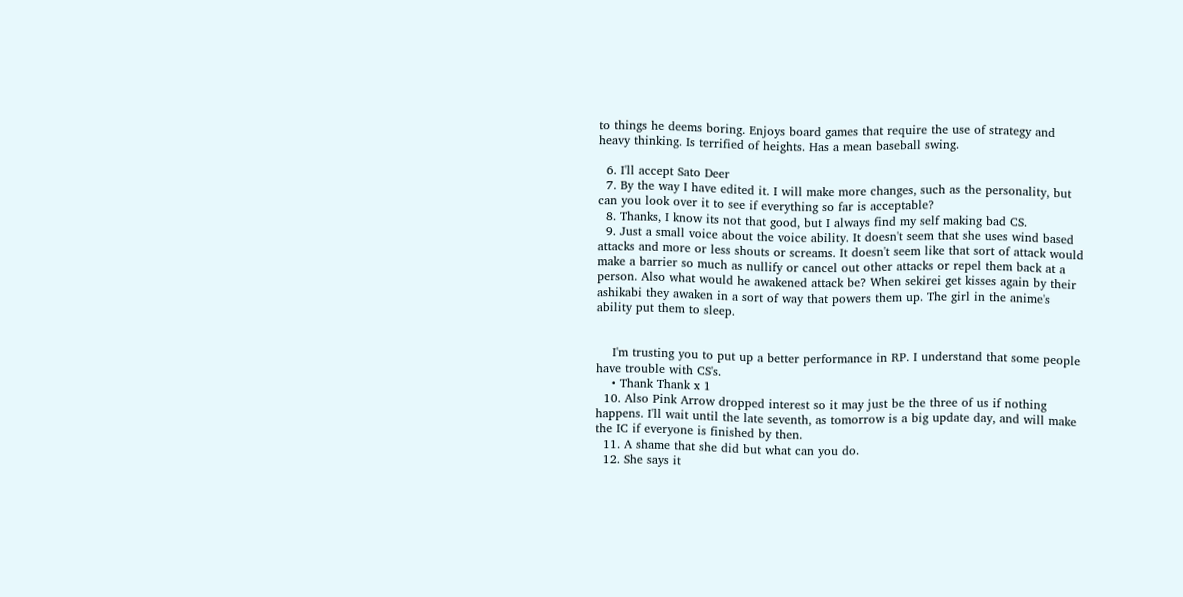to things he deems boring. Enjoys board games that require the use of strategy and heavy thinking. Is terrified of heights. Has a mean baseball swing.

  6. I'll accept Sato Deer
  7. By the way I have edited it. I will make more changes, such as the personality, but can you look over it to see if everything so far is acceptable?
  8. Thanks, I know its not that good, but I always find my self making bad CS.
  9. Just a small voice about the voice ability. It doesn't seem that she uses wind based attacks and more or less shouts or screams. It doesn't seem like that sort of attack would make a barrier so much as nullify or cancel out other attacks or repel them back at a person. Also what would he awakened attack be? When sekirei get kisses again by their ashikabi they awaken in a sort of way that powers them up. The girl in the anime's ability put them to sleep.


    I'm trusting you to put up a better performance in RP. I understand that some people have trouble with CS's.
    • Thank Thank x 1
  10. Also Pink Arrow dropped interest so it may just be the three of us if nothing happens. I'll wait until the late seventh, as tomorrow is a big update day, and will make the IC if everyone is finished by then.
  11. A shame that she did but what can you do.
  12. She says it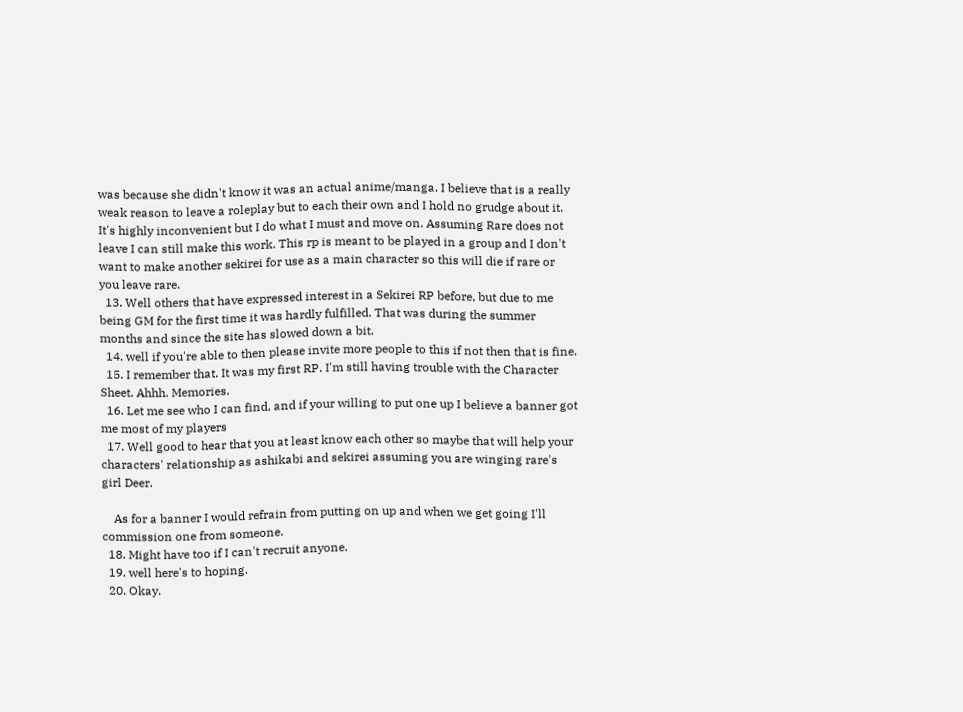was because she didn't know it was an actual anime/manga. I believe that is a really weak reason to leave a roleplay but to each their own and I hold no grudge about it. It's highly inconvenient but I do what I must and move on. Assuming Rare does not leave I can still make this work. This rp is meant to be played in a group and I don't want to make another sekirei for use as a main character so this will die if rare or you leave rare.
  13. Well others that have expressed interest in a Sekirei RP before, but due to me being GM for the first time it was hardly fulfilled. That was during the summer months and since the site has slowed down a bit.
  14. well if you're able to then please invite more people to this if not then that is fine.
  15. I remember that. It was my first RP. I'm still having trouble with the Character Sheet. Ahhh. Memories.
  16. Let me see who I can find, and if your willing to put one up I believe a banner got me most of my players
  17. Well good to hear that you at least know each other so maybe that will help your characters' relationship as ashikabi and sekirei assuming you are winging rare's girl Deer.

    As for a banner I would refrain from putting on up and when we get going I'll commission one from someone.
  18. Might have too if I can't recruit anyone.
  19. well here's to hoping.
  20. Okay.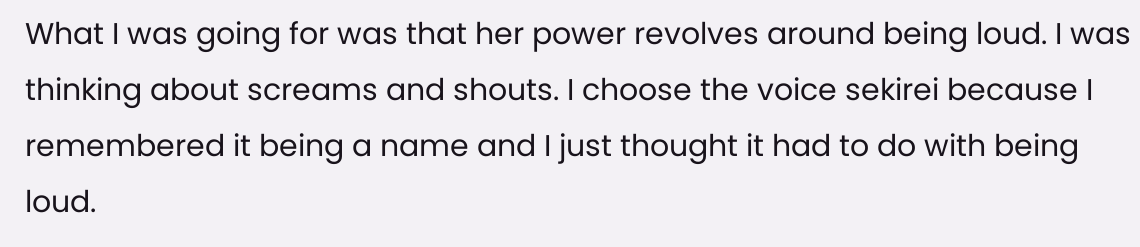What I was going for was that her power revolves around being loud. I was thinking about screams and shouts. I choose the voice sekirei because I remembered it being a name and I just thought it had to do with being loud.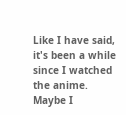Like I have said, it's been a while since I watched the anime. Maybe I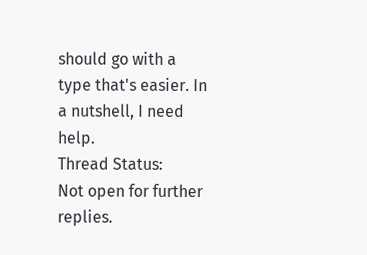should go with a type that's easier. In a nutshell, I need help.
Thread Status:
Not open for further replies.